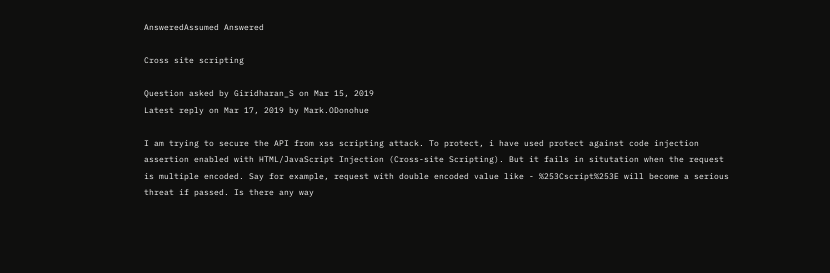AnsweredAssumed Answered

Cross site scripting

Question asked by Giridharan_S on Mar 15, 2019
Latest reply on Mar 17, 2019 by Mark.ODonohue

I am trying to secure the API from xss scripting attack. To protect, i have used protect against code injection assertion enabled with HTML/JavaScript Injection (Cross-site Scripting). But it fails in situtation when the request is multiple encoded. Say for example, request with double encoded value like - %253Cscript%253E will become a serious threat if passed. Is there any way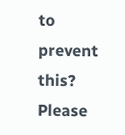to prevent this? Please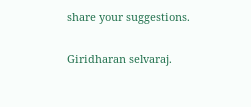share your suggestions.


Giridharan selvaraj.